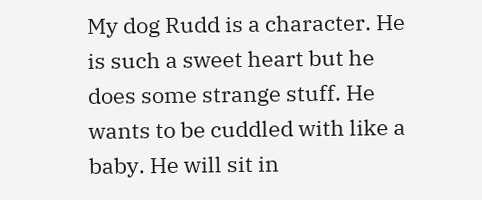My dog Rudd is a character. He is such a sweet heart but he does some strange stuff. He wants to be cuddled with like a baby. He will sit in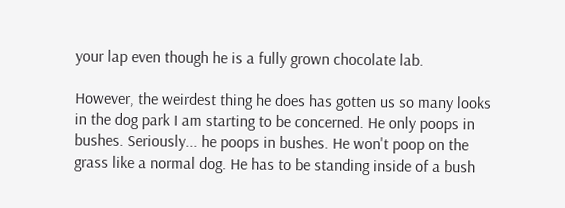your lap even though he is a fully grown chocolate lab.

However, the weirdest thing he does has gotten us so many looks in the dog park I am starting to be concerned. He only poops in bushes. Seriously... he poops in bushes. He won't poop on the grass like a normal dog. He has to be standing inside of a bush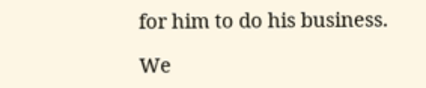for him to do his business.

We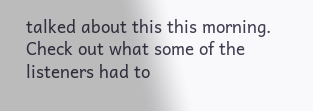talked about this this morning. Check out what some of the listeners had to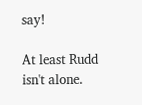say!

At least Rudd isn't alone.